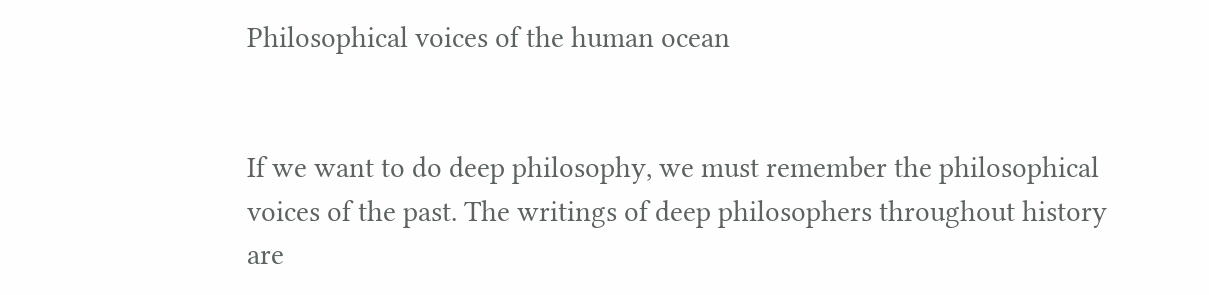Philosophical voices of the human ocean


If we want to do deep philosophy, we must remember the philosophical voices of the past. The writings of deep philosophers throughout history are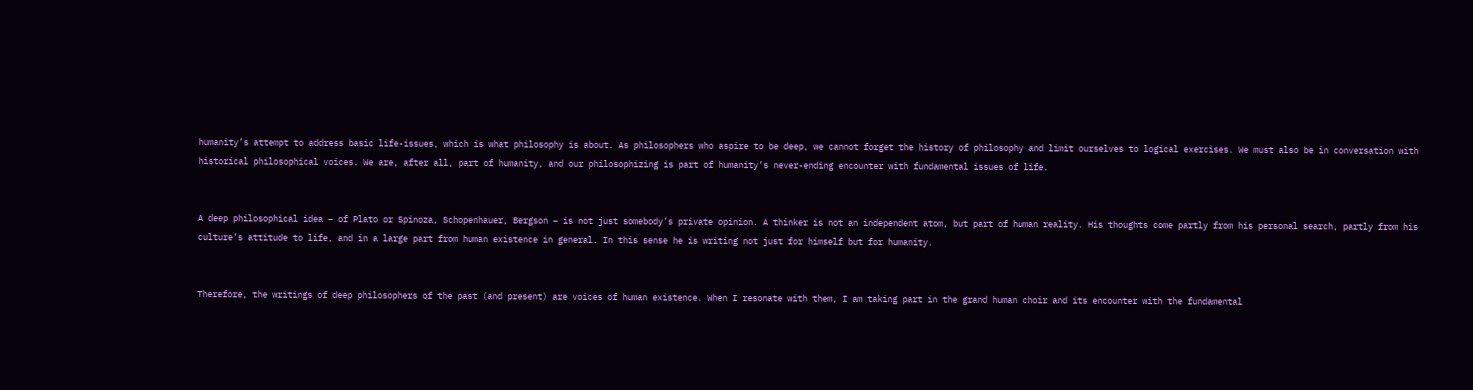humanity’s attempt to address basic life-issues, which is what philosophy is about. As philosophers who aspire to be deep, we cannot forget the history of philosophy and limit ourselves to logical exercises. We must also be in conversation with historical philosophical voices. We are, after all, part of humanity, and our philosophizing is part of humanity’s never-ending encounter with fundamental issues of life.


A deep philosophical idea – of Plato or Spinoza, Schopenhauer, Bergson – is not just somebody’s private opinion. A thinker is not an independent atom, but part of human reality. His thoughts come partly from his personal search, partly from his culture’s attitude to life, and in a large part from human existence in general. In this sense he is writing not just for himself but for humanity.


Therefore, the writings of deep philosophers of the past (and present) are voices of human existence. When I resonate with them, I am taking part in the grand human choir and its encounter with the fundamental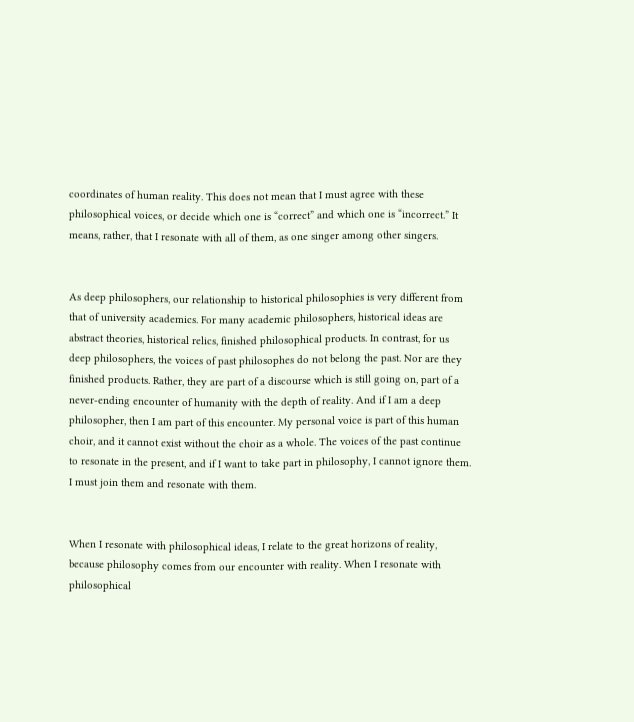coordinates of human reality. This does not mean that I must agree with these philosophical voices, or decide which one is “correct” and which one is “incorrect.” It means, rather, that I resonate with all of them, as one singer among other singers.


As deep philosophers, our relationship to historical philosophies is very different from that of university academics. For many academic philosophers, historical ideas are abstract theories, historical relics, finished philosophical products. In contrast, for us deep philosophers, the voices of past philosophes do not belong the past. Nor are they finished products. Rather, they are part of a discourse which is still going on, part of a never-ending encounter of humanity with the depth of reality. And if I am a deep philosopher, then I am part of this encounter. My personal voice is part of this human choir, and it cannot exist without the choir as a whole. The voices of the past continue to resonate in the present, and if I want to take part in philosophy, I cannot ignore them. I must join them and resonate with them.


When I resonate with philosophical ideas, I relate to the great horizons of reality, because philosophy comes from our encounter with reality. When I resonate with philosophical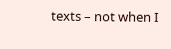texts – not when I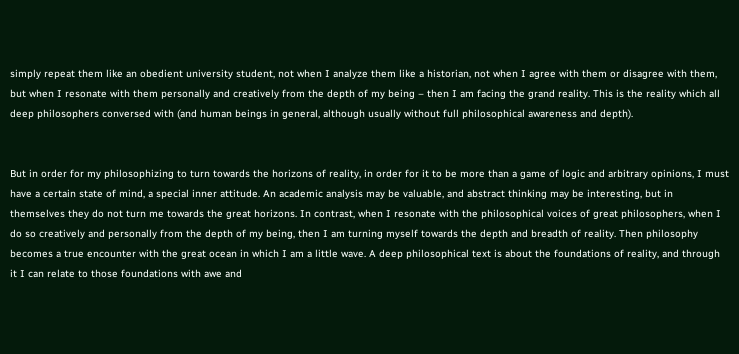simply repeat them like an obedient university student, not when I analyze them like a historian, not when I agree with them or disagree with them, but when I resonate with them personally and creatively from the depth of my being – then I am facing the grand reality. This is the reality which all deep philosophers conversed with (and human beings in general, although usually without full philosophical awareness and depth).


But in order for my philosophizing to turn towards the horizons of reality, in order for it to be more than a game of logic and arbitrary opinions, I must have a certain state of mind, a special inner attitude. An academic analysis may be valuable, and abstract thinking may be interesting, but in themselves they do not turn me towards the great horizons. In contrast, when I resonate with the philosophical voices of great philosophers, when I do so creatively and personally from the depth of my being, then I am turning myself towards the depth and breadth of reality. Then philosophy becomes a true encounter with the great ocean in which I am a little wave. A deep philosophical text is about the foundations of reality, and through it I can relate to those foundations with awe and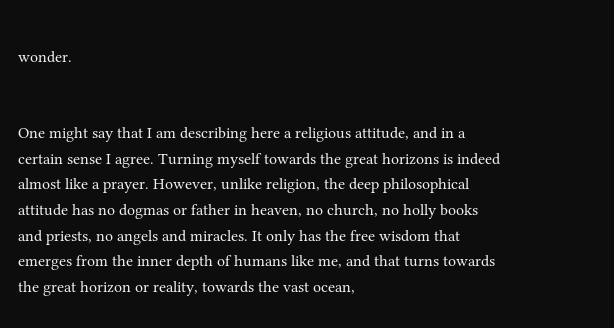wonder.


One might say that I am describing here a religious attitude, and in a certain sense I agree. Turning myself towards the great horizons is indeed almost like a prayer. However, unlike religion, the deep philosophical attitude has no dogmas or father in heaven, no church, no holly books and priests, no angels and miracles. It only has the free wisdom that emerges from the inner depth of humans like me, and that turns towards the great horizon or reality, towards the vast ocean,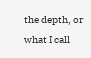the depth, or what I call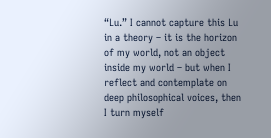“Lu.” I cannot capture this Lu in a theory – it is the horizon of my world, not an object inside my world – but when I reflect and contemplate on deep philosophical voices, then I turn myself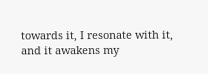towards it, I resonate with it, and it awakens my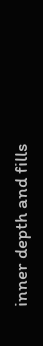inner depth and fills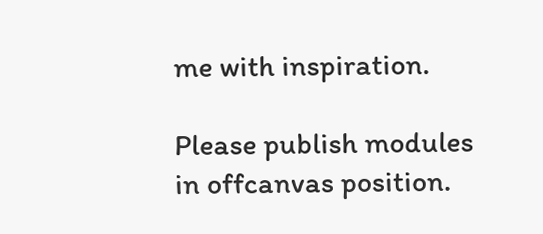me with inspiration.

Please publish modules in offcanvas position.